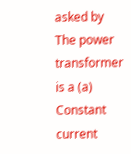asked by
The power transformer is a (a) Constant current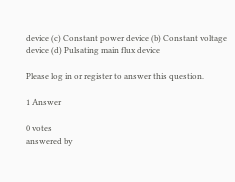device (c) Constant power device (b) Constant voltage device (d) Pulsating main flux device

Please log in or register to answer this question.

1 Answer

0 votes
answered by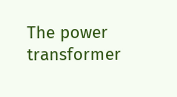The power transformer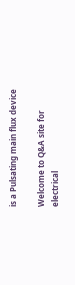is a Pulsating main flux device

Welcome to Q&A site for electrical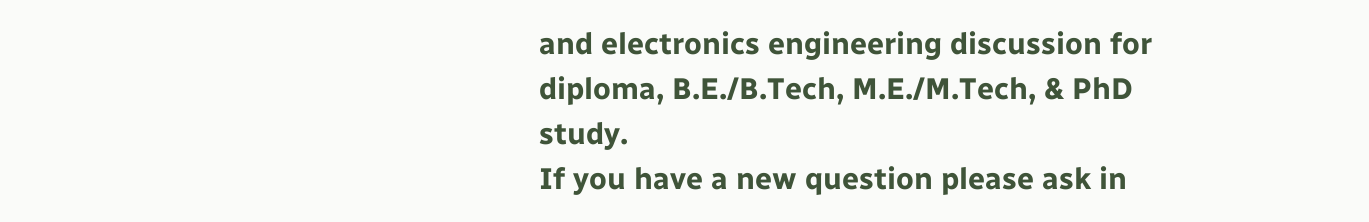and electronics engineering discussion for diploma, B.E./B.Tech, M.E./M.Tech, & PhD study.
If you have a new question please ask in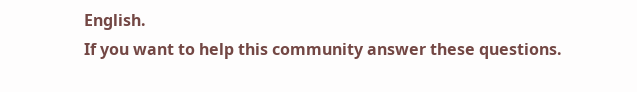English.
If you want to help this community answer these questions.